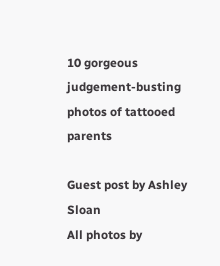10 gorgeous judgement-busting photos of tattooed parents

Guest post by Ashley Sloan
All photos by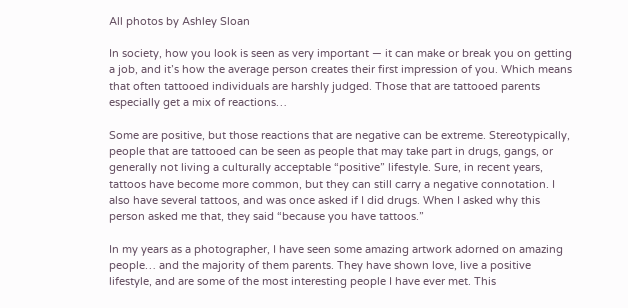All photos by Ashley Sloan

In society, how you look is seen as very important — it can make or break you on getting a job, and it’s how the average person creates their first impression of you. Which means that often tattooed individuals are harshly judged. Those that are tattooed parents especially get a mix of reactions…

Some are positive, but those reactions that are negative can be extreme. Stereotypically, people that are tattooed can be seen as people that may take part in drugs, gangs, or generally not living a culturally acceptable “positive” lifestyle. Sure, in recent years, tattoos have become more common, but they can still carry a negative connotation. I also have several tattoos, and was once asked if I did drugs. When I asked why this person asked me that, they said “because you have tattoos.”

In my years as a photographer, I have seen some amazing artwork adorned on amazing people… and the majority of them parents. They have shown love, live a positive lifestyle, and are some of the most interesting people I have ever met. This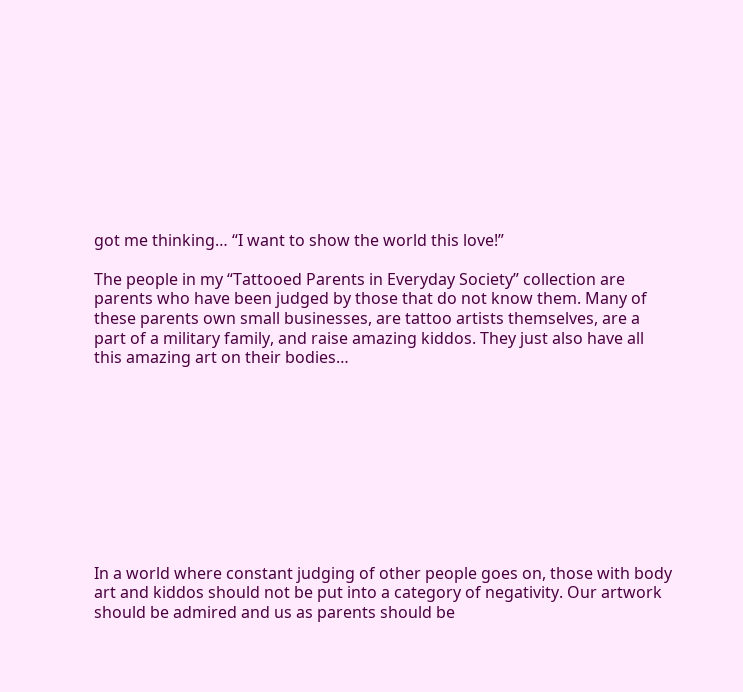got me thinking… “I want to show the world this love!”

The people in my “Tattooed Parents in Everyday Society” collection are parents who have been judged by those that do not know them. Many of these parents own small businesses, are tattoo artists themselves, are a part of a military family, and raise amazing kiddos. They just also have all this amazing art on their bodies…










In a world where constant judging of other people goes on, those with body art and kiddos should not be put into a category of negativity. Our artwork should be admired and us as parents should be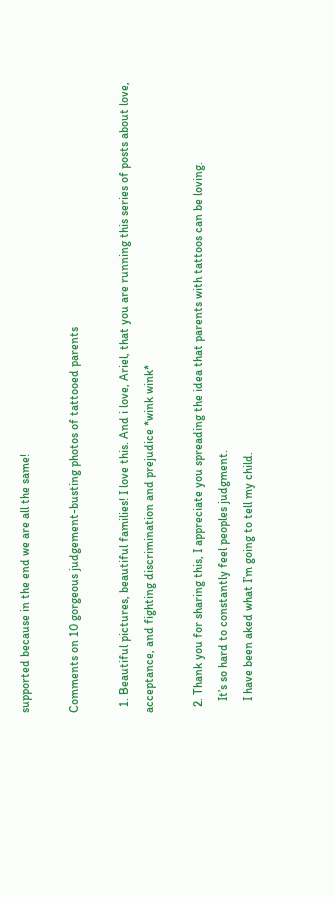supported because in the end we are all the same!

Comments on 10 gorgeous judgement-busting photos of tattooed parents

  1. Beautiful pictures, beautiful families! I love this. And i love, Ariel, that you are running this series of posts about love, acceptance, and fighting discrimination and prejudice *wink wink*

  2. Thank you for sharing this, I appreciate you spreading the idea that parents with tattoos can be loving.
    It’s so hard to constantly feel peoples judgment.
    I have been aked what I’m going to tell my child.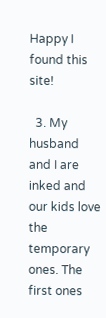Happy I found this site!

  3. My husband and I are inked and our kids love the temporary ones. The first ones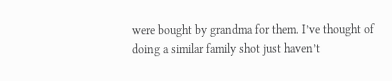were bought by grandma for them. I’ve thought of doing a similar family shot just haven’t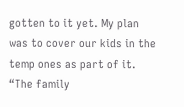gotten to it yet. My plan was to cover our kids in the temp ones as part of it. “The family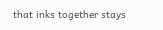that inks together stays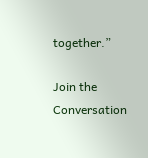together.”

Join the Conversation